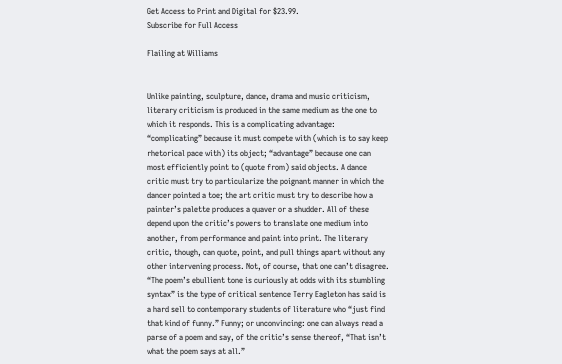Get Access to Print and Digital for $23.99.
Subscribe for Full Access

Flailing at Williams


Unlike painting, sculpture, dance, drama and music criticism, literary criticism is produced in the same medium as the one to which it responds. This is a complicating advantage: “complicating” because it must compete with (which is to say keep rhetorical pace with) its object; “advantage” because one can most efficiently point to (quote from) said objects. A dance critic must try to particularize the poignant manner in which the dancer pointed a toe; the art critic must try to describe how a painter’s palette produces a quaver or a shudder. All of these depend upon the critic’s powers to translate one medium into another, from performance and paint into print. The literary critic, though, can quote, point, and pull things apart without any other intervening process. Not, of course, that one can’t disagree. “The poem’s ebullient tone is curiously at odds with its stumbling syntax” is the type of critical sentence Terry Eagleton has said is a hard sell to contemporary students of literature who “just find that kind of funny.” Funny; or unconvincing: one can always read a parse of a poem and say, of the critic’s sense thereof, “That isn’t what the poem says at all.”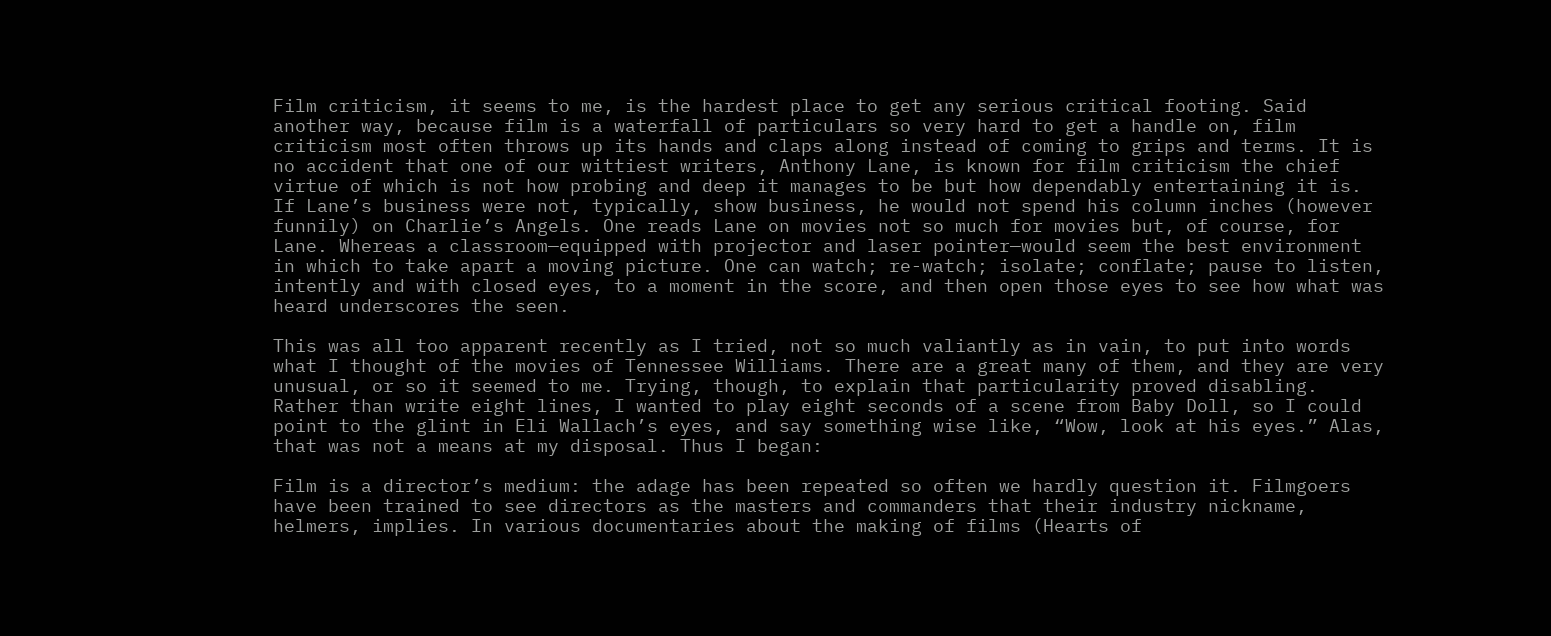Film criticism, it seems to me, is the hardest place to get any serious critical footing. Said another way, because film is a waterfall of particulars so very hard to get a handle on, film criticism most often throws up its hands and claps along instead of coming to grips and terms. It is no accident that one of our wittiest writers, Anthony Lane, is known for film criticism the chief virtue of which is not how probing and deep it manages to be but how dependably entertaining it is. If Lane’s business were not, typically, show business, he would not spend his column inches (however funnily) on Charlie’s Angels. One reads Lane on movies not so much for movies but, of course, for Lane. Whereas a classroom—equipped with projector and laser pointer—would seem the best environment in which to take apart a moving picture. One can watch; re-watch; isolate; conflate; pause to listen, intently and with closed eyes, to a moment in the score, and then open those eyes to see how what was heard underscores the seen.

This was all too apparent recently as I tried, not so much valiantly as in vain, to put into words what I thought of the movies of Tennessee Williams. There are a great many of them, and they are very unusual, or so it seemed to me. Trying, though, to explain that particularity proved disabling. Rather than write eight lines, I wanted to play eight seconds of a scene from Baby Doll, so I could point to the glint in Eli Wallach’s eyes, and say something wise like, “Wow, look at his eyes.” Alas, that was not a means at my disposal. Thus I began:

Film is a director’s medium: the adage has been repeated so often we hardly question it. Filmgoers have been trained to see directors as the masters and commanders that their industry nickname, helmers, implies. In various documentaries about the making of films (Hearts of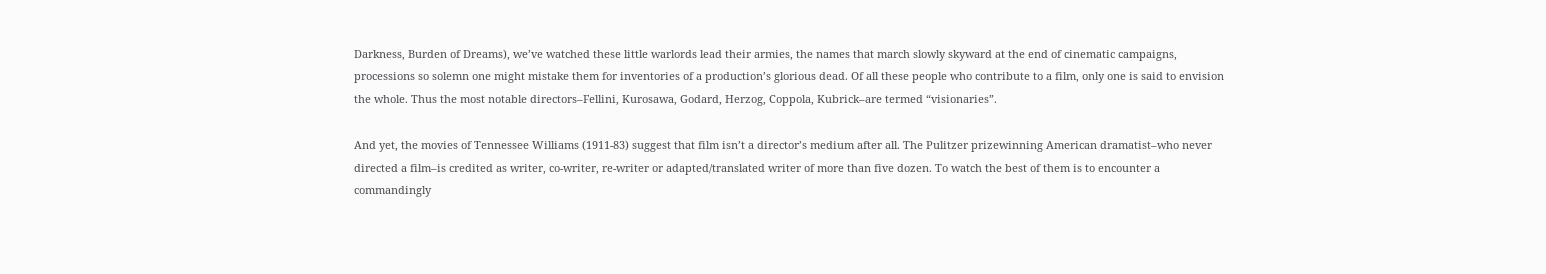Darkness, Burden of Dreams), we’ve watched these little warlords lead their armies, the names that march slowly skyward at the end of cinematic campaigns, processions so solemn one might mistake them for inventories of a production’s glorious dead. Of all these people who contribute to a film, only one is said to envision the whole. Thus the most notable directors–Fellini, Kurosawa, Godard, Herzog, Coppola, Kubrick–are termed “visionaries”.

And yet, the movies of Tennessee Williams (1911-83) suggest that film isn’t a director’s medium after all. The Pulitzer prizewinning American dramatist–who never directed a film–is credited as writer, co-writer, re-writer or adapted/translated writer of more than five dozen. To watch the best of them is to encounter a commandingly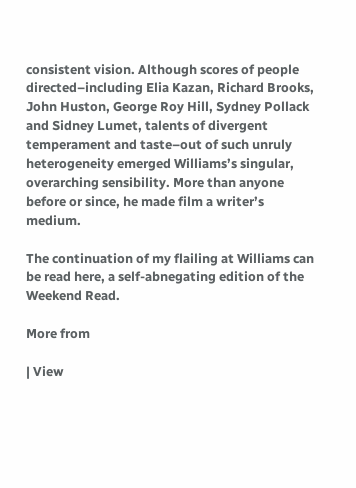consistent vision. Although scores of people directed–including Elia Kazan, Richard Brooks, John Huston, George Roy Hill, Sydney Pollack and Sidney Lumet, talents of divergent temperament and taste–out of such unruly heterogeneity emerged Williams’s singular, overarching sensibility. More than anyone before or since, he made film a writer’s medium.

The continuation of my flailing at Williams can be read here, a self-abnegating edition of the Weekend Read.

More from

| View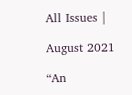All Issues |

August 2021

“An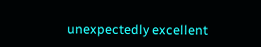unexpectedly excellent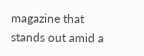magazine that stands out amid a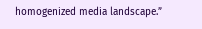homogenized media landscape.”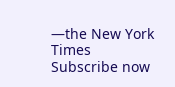—the New York Times
Subscribe now